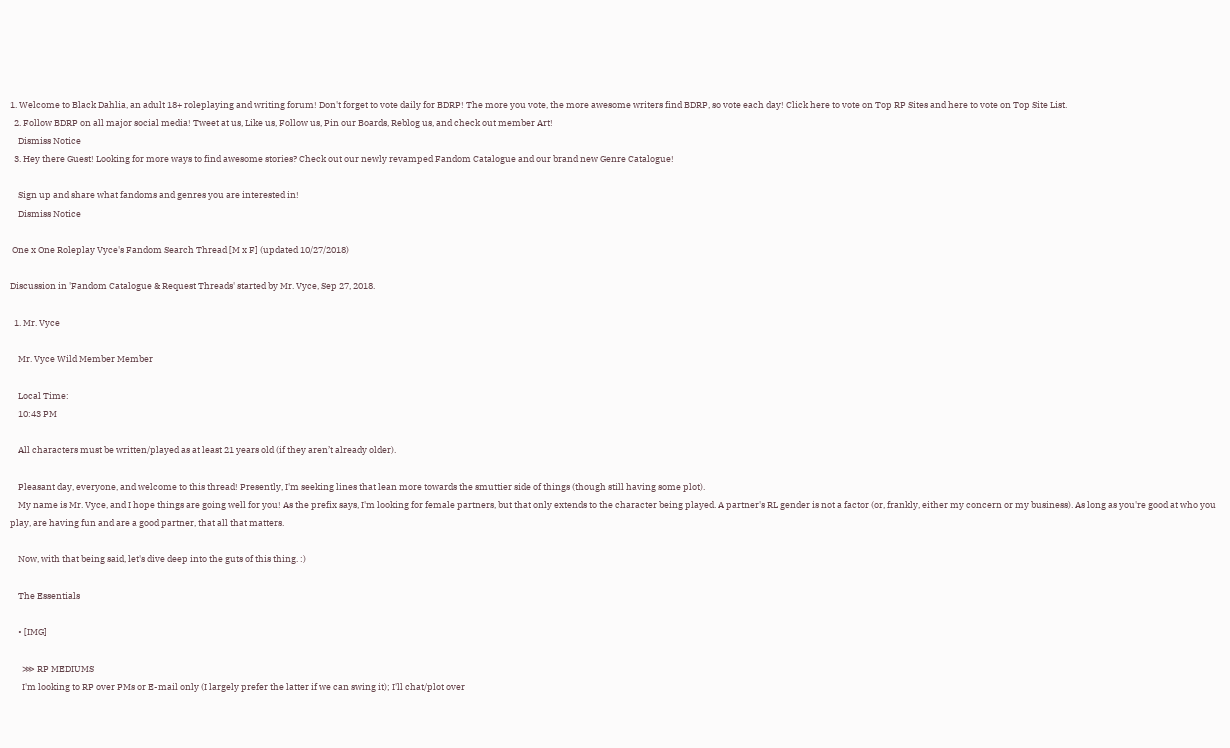1. Welcome to Black Dahlia, an adult 18+ roleplaying and writing forum! Don't forget to vote daily for BDRP! The more you vote, the more awesome writers find BDRP, so vote each day! Click here to vote on Top RP Sites and here to vote on Top Site List.
  2. Follow BDRP on all major social media! Tweet at us, Like us, Follow us, Pin our Boards, Reblog us, and check out member Art!
    Dismiss Notice
  3. Hey there Guest! Looking for more ways to find awesome stories? Check out our newly revamped Fandom Catalogue and our brand new Genre Catalogue!

    Sign up and share what fandoms and genres you are interested in!
    Dismiss Notice

 One x One Roleplay Vyce's Fandom Search Thread [M x F] (updated 10/27/2018)

Discussion in 'Fandom Catalogue & Request Threads' started by Mr. Vyce, Sep 27, 2018.

  1. Mr. Vyce

    Mr. Vyce Wild Member Member

    Local Time:
    10:43 PM

    All characters must be written/played as at least 21 years old (if they aren’t already older).

    Pleasant day, everyone, and welcome to this thread! Presently, I'm seeking lines that lean more towards the smuttier side of things (though still having some plot).
    My name is Mr. Vyce, and I hope things are going well for you! As the prefix says, I'm looking for female partners, but that only extends to the character being played. A partner's RL gender is not a factor (or, frankly, either my concern or my business). As long as you're good at who you play, are having fun and are a good partner, that all that matters.

    Now, with that being said, let's dive deep into the guts of this thing. :)

    The Essentials

    • [IMG]

      ⋙ RP MEDIUMS
      I'm looking to RP over PMs or E-mail only (I largely prefer the latter if we can swing it); I'll chat/plot over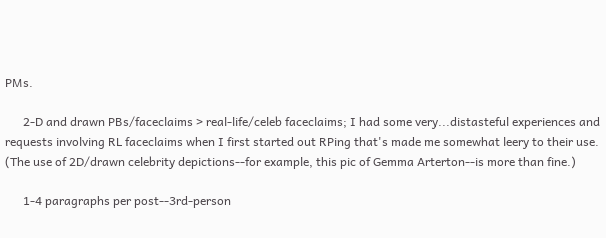PMs.

      2-D and drawn PBs/faceclaims > real-life/celeb faceclaims; I had some very...distasteful experiences and requests involving RL faceclaims when I first started out RPing that's made me somewhat leery to their use. (The use of 2D/drawn celebrity depictions--for example, this pic of Gemma Arterton--is more than fine.)

      1-4 paragraphs per post--3rd-person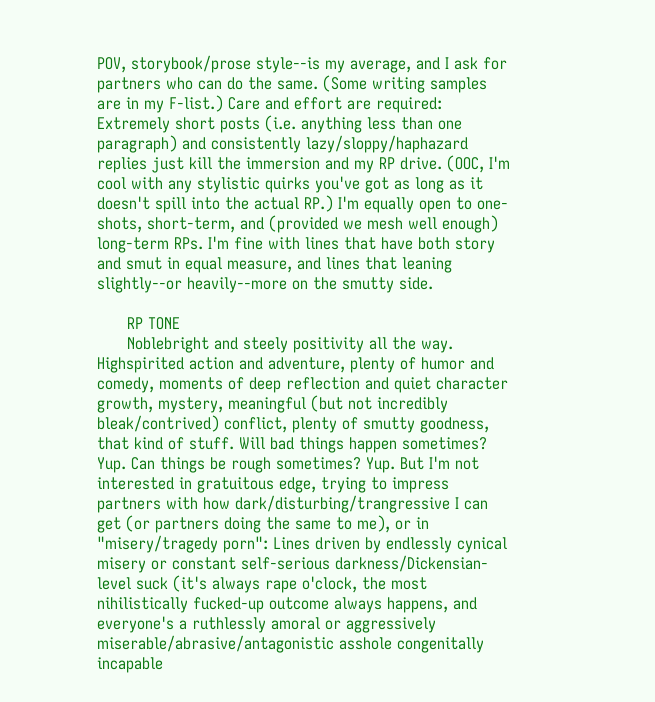POV, storybook/prose style--is my average, and I ask for partners who can do the same. (Some writing samples are in my F-list.) Care and effort are required: Extremely short posts (i.e. anything less than one paragraph) and consistently lazy/sloppy/haphazard replies just kill the immersion and my RP drive. (OOC, I'm cool with any stylistic quirks you've got as long as it doesn't spill into the actual RP.) I'm equally open to one-shots, short-term, and (provided we mesh well enough) long-term RPs. I'm fine with lines that have both story and smut in equal measure, and lines that leaning slightly--or heavily--more on the smutty side.

      RP TONE
      Noblebright and steely positivity all the way. Highspirited action and adventure, plenty of humor and comedy, moments of deep reflection and quiet character growth, mystery, meaningful (but not incredibly bleak/contrived) conflict, plenty of smutty goodness, that kind of stuff. Will bad things happen sometimes? Yup. Can things be rough sometimes? Yup. But I'm not interested in gratuitous edge, trying to impress partners with how dark/disturbing/trangressive I can get (or partners doing the same to me), or in "misery/tragedy porn": Lines driven by endlessly cynical misery or constant self-serious darkness/Dickensian-level suck (it's always rape o'clock, the most nihilistically fucked-up outcome always happens, and everyone's a ruthlessly amoral or aggressively miserable/abrasive/antagonistic asshole congenitally incapable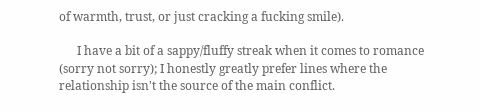of warmth, trust, or just cracking a fucking smile).

      I have a bit of a sappy/fluffy streak when it comes to romance (sorry not sorry); I honestly greatly prefer lines where the relationship isn't the source of the main conflict.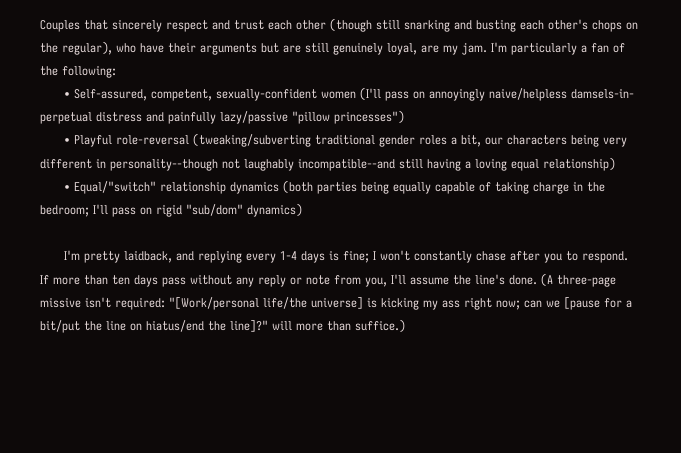Couples that sincerely respect and trust each other (though still snarking and busting each other's chops on the regular), who have their arguments but are still genuinely loyal, are my jam. I'm particularly a fan of the following:
      • Self-assured, competent, sexually-confident women (I'll pass on annoyingly naive/helpless damsels-in-perpetual distress and painfully lazy/passive "pillow princesses")
      • Playful role-reversal (tweaking/subverting traditional gender roles a bit, our characters being very different in personality--though not laughably incompatible--and still having a loving equal relationship)
      • Equal/"switch" relationship dynamics (both parties being equally capable of taking charge in the bedroom; I'll pass on rigid "sub/dom" dynamics)

      I'm pretty laidback, and replying every 1-4 days is fine; I won't constantly chase after you to respond. If more than ten days pass without any reply or note from you, I'll assume the line's done. (A three-page missive isn't required: "[Work/personal life/the universe] is kicking my ass right now; can we [pause for a bit/put the line on hiatus/end the line]?" will more than suffice.)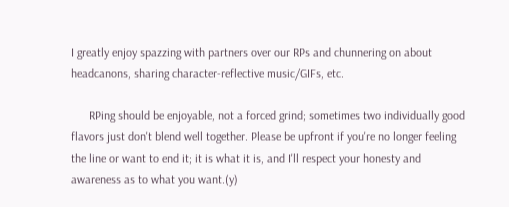I greatly enjoy spazzing with partners over our RPs and chunnering on about headcanons, sharing character-reflective music/GIFs, etc.

      RPing should be enjoyable, not a forced grind; sometimes two individually good flavors just don't blend well together. Please be upfront if you're no longer feeling the line or want to end it; it is what it is, and I'll respect your honesty and awareness as to what you want.(y)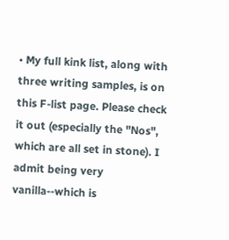• My full kink list, along with three writing samples, is on this F-list page. Please check it out (especially the "Nos", which are all set in stone). I admit being very vanilla--which is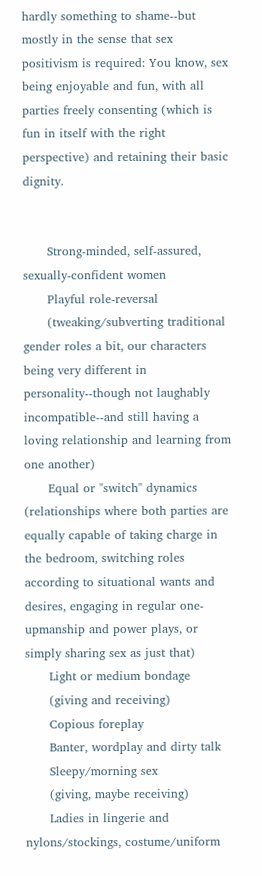hardly something to shame--but mostly in the sense that sex positivism is required: You know, sex being enjoyable and fun, with all parties freely consenting (which is fun in itself with the right perspective) and retaining their basic dignity.


      Strong-minded, self-assured, sexually-confident women
      Playful role-reversal
      (tweaking/subverting traditional gender roles a bit, our characters being very different in personality--though not laughably incompatible--and still having a loving relationship and learning from one another)
      Equal or "switch" dynamics (relationships where both parties are equally capable of taking charge in the bedroom, switching roles according to situational wants and desires, engaging in regular one-upmanship and power plays, or simply sharing sex as just that)
      Light or medium bondage
      (giving and receiving)
      Copious foreplay
      Banter, wordplay and dirty talk
      Sleepy/morning sex
      (giving, maybe receiving)
      Ladies in lingerie and nylons/stockings, costume/uniform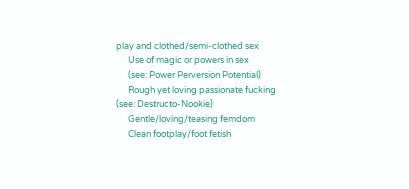play and clothed/semi-clothed sex
      Use of magic or powers in sex
      (see: Power Perversion Potential)
      Rough yet loving passionate fucking (see: Destructo-Nookie)
      Gentle/loving/teasing femdom
      Clean footplay/foot fetish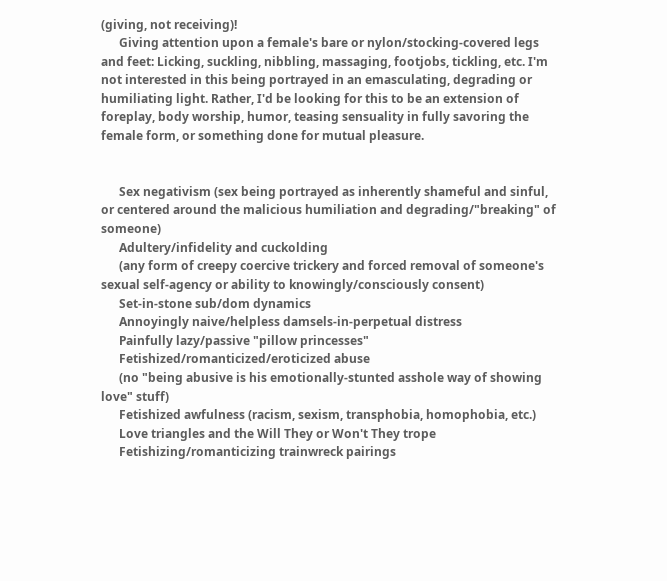(giving, not receiving)!
      Giving attention upon a female's bare or nylon/stocking-covered legs and feet: Licking, suckling, nibbling, massaging, footjobs, tickling, etc. I'm not interested in this being portrayed in an emasculating, degrading or humiliating light. Rather, I'd be looking for this to be an extension of foreplay, body worship, humor, teasing sensuality in fully savoring the female form, or something done for mutual pleasure.


      Sex negativism (sex being portrayed as inherently shameful and sinful, or centered around the malicious humiliation and degrading/"breaking" of someone)
      Adultery/infidelity and cuckolding
      (any form of creepy coercive trickery and forced removal of someone's sexual self-agency or ability to knowingly/consciously consent)
      Set-in-stone sub/dom dynamics
      Annoyingly naive/helpless damsels-in-perpetual distress
      Painfully lazy/passive "pillow princesses"
      Fetishized/romanticized/eroticized abuse
      (no "being abusive is his emotionally-stunted asshole way of showing love" stuff)
      Fetishized awfulness (racism, sexism, transphobia, homophobia, etc.)
      Love triangles and the Will They or Won't They trope
      Fetishizing/romanticizing trainwreck pairings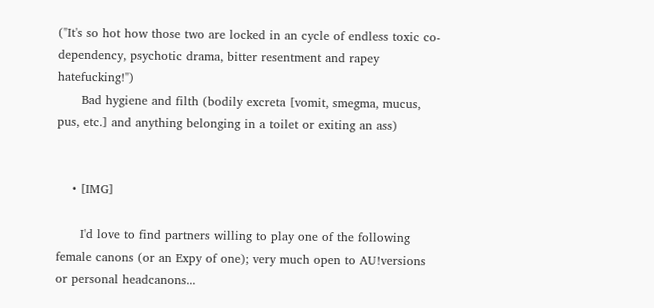("It's so hot how those two are locked in an cycle of endless toxic co-dependency, psychotic drama, bitter resentment and rapey hatefucking!")
      Bad hygiene and filth (bodily excreta [vomit, smegma, mucus, pus, etc.] and anything belonging in a toilet or exiting an ass)


    • [IMG]

      I'd love to find partners willing to play one of the following female canons (or an Expy of one); very much open to AU!versions or personal headcanons...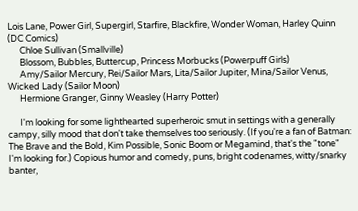Lois Lane, Power Girl, Supergirl, Starfire, Blackfire, Wonder Woman, Harley Quinn (DC Comics)
      Chloe Sullivan (Smallville)
      Blossom, Bubbles, Buttercup, Princess Morbucks (Powerpuff Girls)
      Amy/Sailor Mercury, Rei/Sailor Mars, Lita/Sailor Jupiter, Mina/Sailor Venus, Wicked Lady (Sailor Moon)
      Hermione Granger, Ginny Weasley (Harry Potter)

      I'm looking for some lighthearted superheroic smut in settings with a generally campy, silly mood that don't take themselves too seriously. (If you're a fan of Batman: The Brave and the Bold, Kim Possible, Sonic Boom or Megamind, that's the "tone" I'm looking for.) Copious humor and comedy, puns, bright codenames, witty/snarky banter,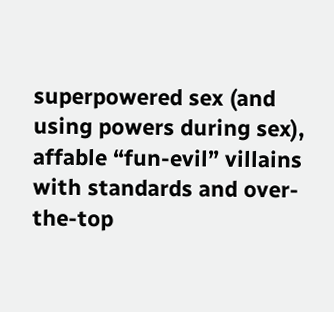superpowered sex (and using powers during sex), affable “fun-evil” villains with standards and over-the-top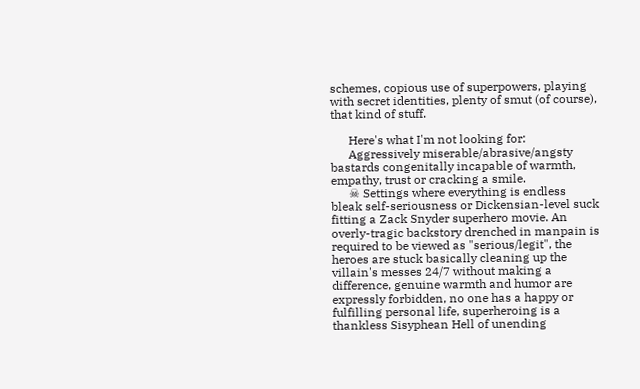schemes, copious use of superpowers, playing with secret identities, plenty of smut (of course), that kind of stuff.

      Here's what I'm not looking for:
      Aggressively miserable/abrasive/angsty bastards congenitally incapable of warmth, empathy, trust or cracking a smile.
      ☠ Settings where everything is endless bleak self-seriousness or Dickensian-level suck fitting a Zack Snyder superhero movie. An overly-tragic backstory drenched in manpain is required to be viewed as "serious/legit", the heroes are stuck basically cleaning up the villain's messes 24/7 without making a difference, genuine warmth and humor are expressly forbidden, no one has a happy or fulfilling personal life, superheroing is a thankless Sisyphean Hell of unending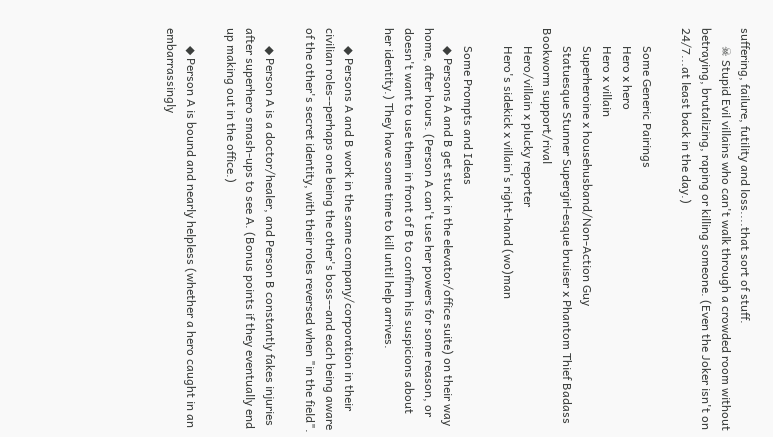suffering, failure, futility and loss....that sort of stuff.
      ☠ Stupid Evil villains who can't walk through a crowded room without betraying, brutalizing, raping or killing someone. (Even the Joker isn't on 24/7...at least back in the day.)

      Some Generic Pairings
      Hero x hero
      Hero x villain
      Superheroine x househusband/Non-Action Guy
      Statuesque Stunner Supergirl-esque bruiser x Phantom Thief Badass Bookworm support/rival
      Hero/villain x plucky reporter
      Hero's sidekick x villain's right-hand (wo)man

      Some Prompts and Ideas
      ◆ Persons A and B get stuck in the elevator/office suite) on their way home, after hours. (Person A can't use her powers for some reason, or doesn't want to use them in front of B to confirm his suspicions about her identity.) They have some time to kill until help arrives.

      ◆ Persons A and B work in the same company/corporation in their civilian roles--perhaps one being the other's boss--and each being aware of the other's secret identity, with their roles reversed when "in the field".

      ◆ Person A is a doctor/healer, and Person B constantly fakes injuries after superhero smash-ups to see A. (Bonus points if they eventually end up making out in the office.)

      ◆ Person A is bound and nearly helpless (whether a hero caught in an embarrassingly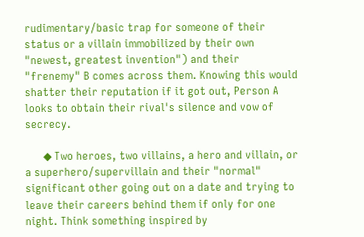rudimentary/basic trap for someone of their status or a villain immobilized by their own "newest, greatest invention") and their "frenemy" B comes across them. Knowing this would shatter their reputation if it got out, Person A looks to obtain their rival's silence and vow of secrecy.

      ◆ Two heroes, two villains, a hero and villain, or a superhero/supervillain and their "normal" significant other going out on a date and trying to leave their careers behind them if only for one night. Think something inspired by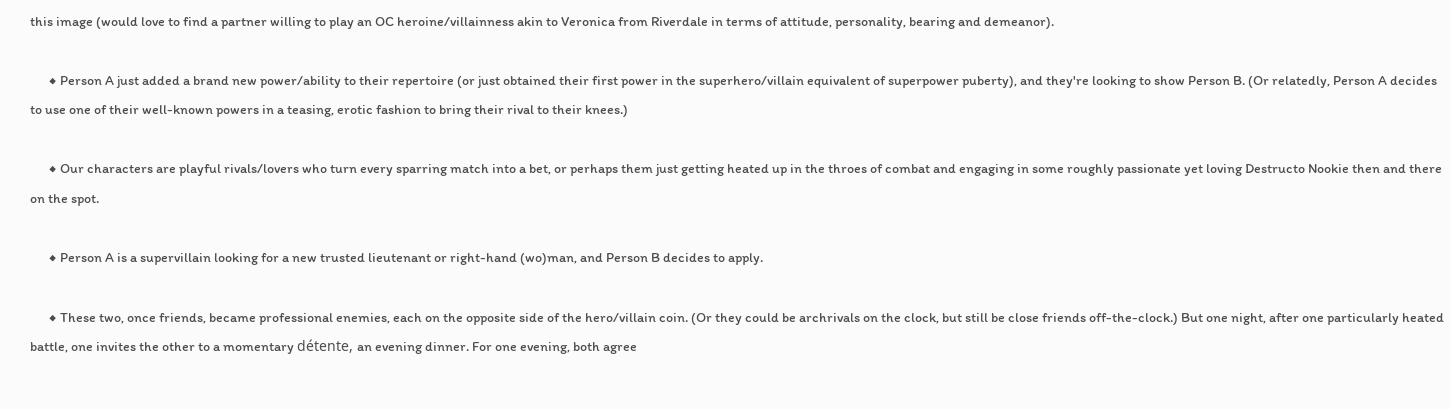this image (would love to find a partner willing to play an OC heroine/villainness akin to Veronica from Riverdale in terms of attitude, personality, bearing and demeanor).

      ◆ Person A just added a brand new power/ability to their repertoire (or just obtained their first power in the superhero/villain equivalent of superpower puberty), and they're looking to show Person B. (Or relatedly, Person A decides to use one of their well-known powers in a teasing, erotic fashion to bring their rival to their knees.)

      ◆ Our characters are playful rivals/lovers who turn every sparring match into a bet, or perhaps them just getting heated up in the throes of combat and engaging in some roughly passionate yet loving Destructo Nookie then and there on the spot.

      ◆ Person A is a supervillain looking for a new trusted lieutenant or right-hand (wo)man, and Person B decides to apply.

      ◆ These two, once friends, became professional enemies, each on the opposite side of the hero/villain coin. (Or they could be archrivals on the clock, but still be close friends off-the-clock.) But one night, after one particularly heated battle, one invites the other to a momentary détente, an evening dinner. For one evening, both agree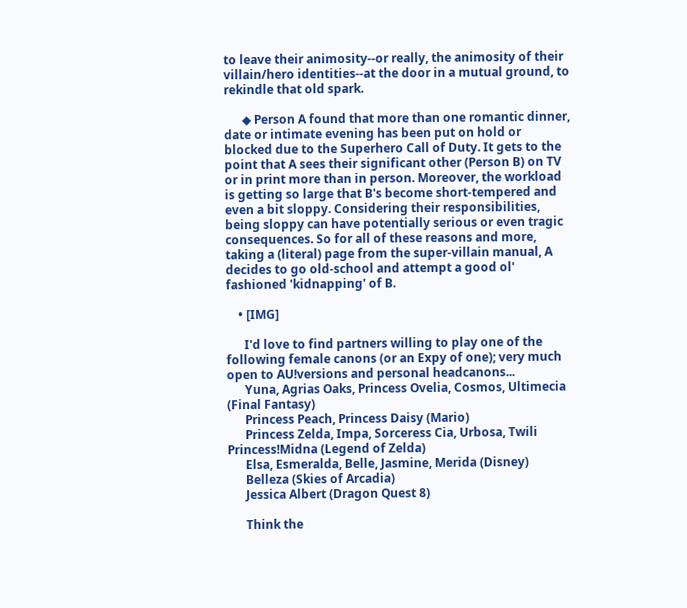to leave their animosity--or really, the animosity of their villain/hero identities--at the door in a mutual ground, to rekindle that old spark.

      ◆ Person A found that more than one romantic dinner, date or intimate evening has been put on hold or blocked due to the Superhero Call of Duty. It gets to the point that A sees their significant other (Person B) on TV or in print more than in person. Moreover, the workload is getting so large that B's become short-tempered and even a bit sloppy. Considering their responsibilities, being sloppy can have potentially serious or even tragic consequences. So for all of these reasons and more, taking a (literal) page from the super-villain manual, A decides to go old-school and attempt a good ol' fashioned 'kidnapping' of B.

    • [IMG]

      I'd love to find partners willing to play one of the following female canons (or an Expy of one); very much open to AU!versions and personal headcanons...
      Yuna, Agrias Oaks, Princess Ovelia, Cosmos, Ultimecia (Final Fantasy)
      Princess Peach, Princess Daisy (Mario)
      Princess Zelda, Impa, Sorceress Cia, Urbosa, Twili Princess!Midna (Legend of Zelda)
      Elsa, Esmeralda, Belle, Jasmine, Merida (Disney)
      Belleza (Skies of Arcadia)
      Jessica Albert (Dragon Quest 8)

      Think the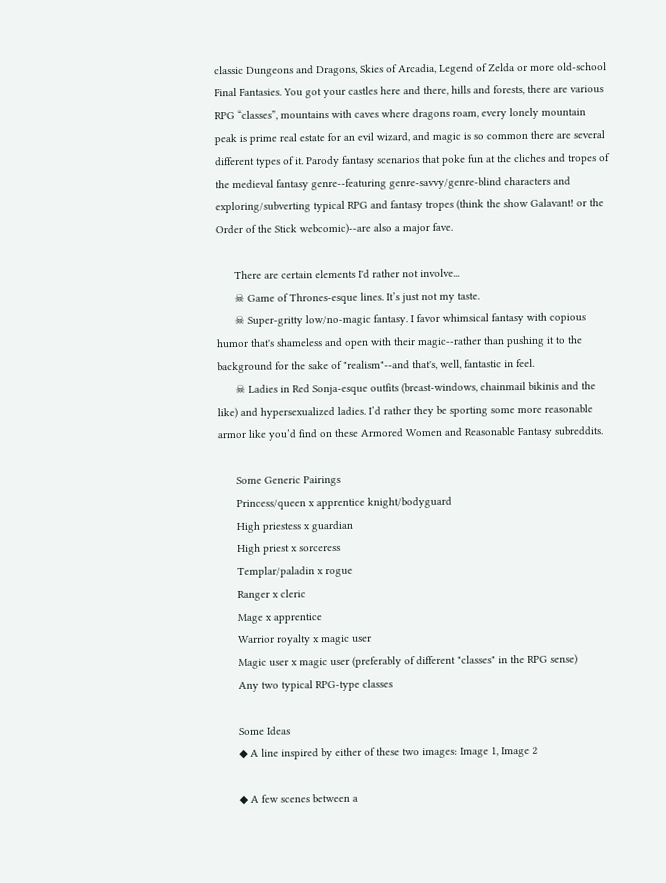classic Dungeons and Dragons, Skies of Arcadia, Legend of Zelda or more old-school Final Fantasies. You got your castles here and there, hills and forests, there are various RPG “classes”, mountains with caves where dragons roam, every lonely mountain peak is prime real estate for an evil wizard, and magic is so common there are several different types of it. Parody fantasy scenarios that poke fun at the cliches and tropes of the medieval fantasy genre--featuring genre-savvy/genre-blind characters and exploring/subverting typical RPG and fantasy tropes (think the show Galavant! or the Order of the Stick webcomic)--are also a major fave.

      There are certain elements I'd rather not involve...
      ☠ Game of Thrones-esque lines. It’s just not my taste.
      ☠ Super-gritty low/no-magic fantasy. I favor whimsical fantasy with copious humor that's shameless and open with their magic--rather than pushing it to the background for the sake of "realism"--and that's, well, fantastic in feel.
      ☠ Ladies in Red Sonja-esque outfits (breast-windows, chainmail bikinis and the like) and hypersexualized ladies. I’d rather they be sporting some more reasonable armor like you’d find on these Armored Women and Reasonable Fantasy subreddits.

      Some Generic Pairings
      Princess/queen x apprentice knight/bodyguard
      High priestess x guardian
      High priest x sorceress
      Templar/paladin x rogue
      Ranger x cleric
      Mage x apprentice
      Warrior royalty x magic user
      Magic user x magic user (preferably of different "classes" in the RPG sense)
      Any two typical RPG-type classes

      Some Ideas
      ◆ A line inspired by either of these two images: Image 1, Image 2

      ◆ A few scenes between a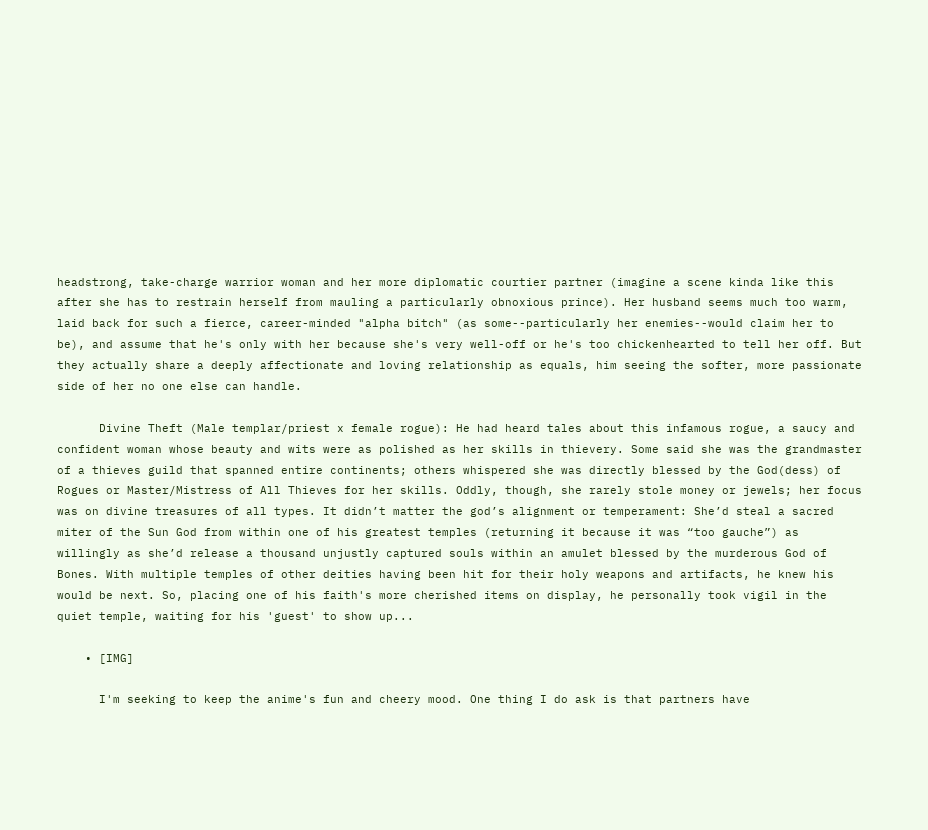headstrong, take-charge warrior woman and her more diplomatic courtier partner (imagine a scene kinda like this after she has to restrain herself from mauling a particularly obnoxious prince). Her husband seems much too warm, laid back for such a fierce, career-minded "alpha bitch" (as some--particularly her enemies--would claim her to be), and assume that he's only with her because she's very well-off or he's too chickenhearted to tell her off. But they actually share a deeply affectionate and loving relationship as equals, him seeing the softer, more passionate side of her no one else can handle.

      Divine Theft (Male templar/priest x female rogue): He had heard tales about this infamous rogue, a saucy and confident woman whose beauty and wits were as polished as her skills in thievery. Some said she was the grandmaster of a thieves guild that spanned entire continents; others whispered she was directly blessed by the God(dess) of Rogues or Master/Mistress of All Thieves for her skills. Oddly, though, she rarely stole money or jewels; her focus was on divine treasures of all types. It didn’t matter the god’s alignment or temperament: She’d steal a sacred miter of the Sun God from within one of his greatest temples (returning it because it was “too gauche”) as willingly as she’d release a thousand unjustly captured souls within an amulet blessed by the murderous God of Bones. With multiple temples of other deities having been hit for their holy weapons and artifacts, he knew his would be next. So, placing one of his faith's more cherished items on display, he personally took vigil in the quiet temple, waiting for his 'guest' to show up...

    • [IMG]

      I'm seeking to keep the anime's fun and cheery mood. One thing I do ask is that partners have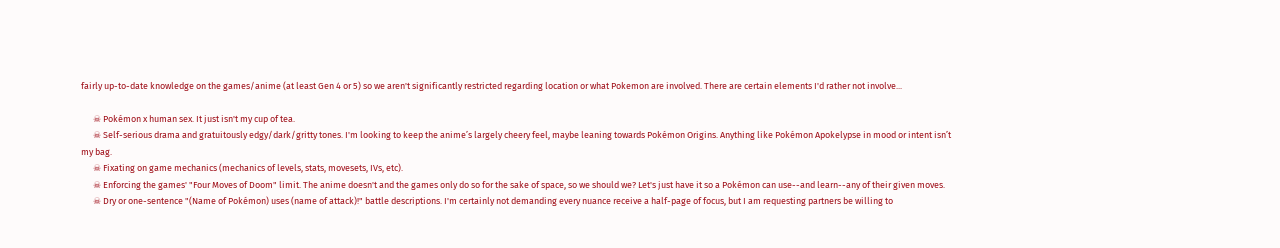fairly up-to-date knowledge on the games/anime (at least Gen 4 or 5) so we aren't significantly restricted regarding location or what Pokemon are involved. There are certain elements I'd rather not involve...

      ☠ Pokémon x human sex. It just isn't my cup of tea.
      ☠ Self-serious drama and gratuitously edgy/dark/gritty tones. I'm looking to keep the anime’s largely cheery feel, maybe leaning towards Pokémon Origins. Anything like Pokémon Apokelypse in mood or intent isn’t my bag.
      ☠ Fixating on game mechanics (mechanics of levels, stats, movesets, IVs, etc).
      ☠ Enforcing the games' "Four Moves of Doom" limit. The anime doesn't and the games only do so for the sake of space, so we should we? Let's just have it so a Pokémon can use--and learn--any of their given moves.
      ☠ Dry or one-sentence "(Name of Pokémon) uses (name of attack)!" battle descriptions. I'm certainly not demanding every nuance receive a half-page of focus, but I am requesting partners be willing to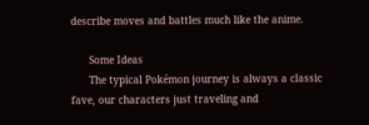describe moves and battles much like the anime.

      Some Ideas
      The typical Pokémon journey is always a classic fave, our characters just traveling and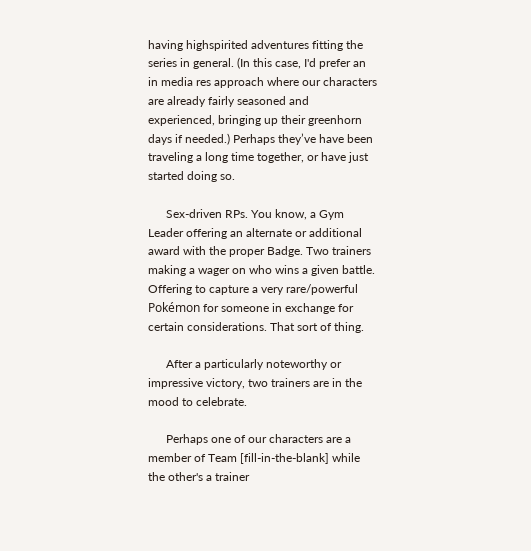having highspirited adventures fitting the series in general. (In this case, I'd prefer an in media res approach where our characters are already fairly seasoned and experienced, bringing up their greenhorn days if needed.) Perhaps they’ve have been traveling a long time together, or have just started doing so.

      Sex-driven RPs. You know, a Gym Leader offering an alternate or additional award with the proper Badge. Two trainers making a wager on who wins a given battle. Offering to capture a very rare/powerful Pokémon for someone in exchange for certain considerations. That sort of thing.

      After a particularly noteworthy or impressive victory, two trainers are in the mood to celebrate.

      Perhaps one of our characters are a member of Team [fill-in-the-blank] while the other's a trainer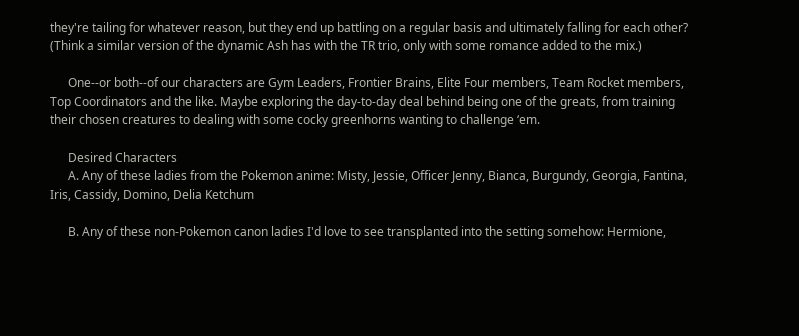they're tailing for whatever reason, but they end up battling on a regular basis and ultimately falling for each other? (Think a similar version of the dynamic Ash has with the TR trio, only with some romance added to the mix.)

      One--or both--of our characters are Gym Leaders, Frontier Brains, Elite Four members, Team Rocket members, Top Coordinators and the like. Maybe exploring the day-to-day deal behind being one of the greats, from training their chosen creatures to dealing with some cocky greenhorns wanting to challenge ‘em.

      Desired Characters
      A. Any of these ladies from the Pokemon anime: Misty, Jessie, Officer Jenny, Bianca, Burgundy, Georgia, Fantina, Iris, Cassidy, Domino, Delia Ketchum

      B. Any of these non-Pokemon canon ladies I'd love to see transplanted into the setting somehow: Hermione,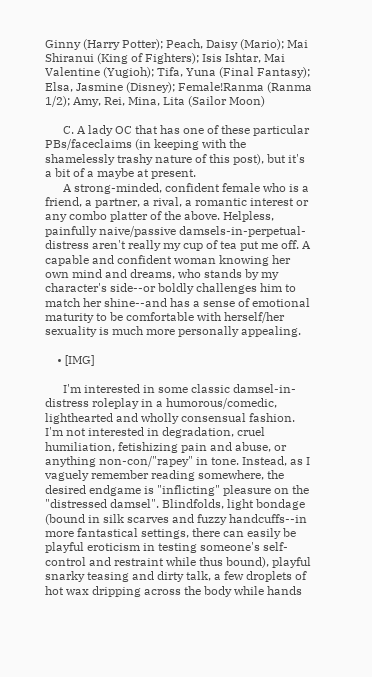Ginny (Harry Potter); Peach, Daisy (Mario); Mai Shiranui (King of Fighters); Isis Ishtar, Mai Valentine (Yugioh); Tifa, Yuna (Final Fantasy); Elsa, Jasmine (Disney); Female!Ranma (Ranma 1/2); Amy, Rei, Mina, Lita (Sailor Moon)

      C. A lady OC that has one of these particular PBs/faceclaims (in keeping with the shamelessly trashy nature of this post), but it's a bit of a maybe at present.
      A strong-minded, confident female who is a friend, a partner, a rival, a romantic interest or any combo platter of the above. Helpless, painfully naive/passive damsels-in-perpetual-distress aren't really my cup of tea put me off. A capable and confident woman knowing her own mind and dreams, who stands by my character's side--or boldly challenges him to match her shine--and has a sense of emotional maturity to be comfortable with herself/her sexuality is much more personally appealing.

    • [IMG]

      I'm interested in some classic damsel-in-distress roleplay in a humorous/comedic, lighthearted and wholly consensual fashion. I'm not interested in degradation, cruel humiliation, fetishizing pain and abuse, or anything non-con/"rapey" in tone. Instead, as I vaguely remember reading somewhere, the desired endgame is "inflicting" pleasure on the "distressed damsel". Blindfolds, light bondage (bound in silk scarves and fuzzy handcuffs--in more fantastical settings, there can easily be playful eroticism in testing someone's self-control and restraint while thus bound), playful snarky teasing and dirty talk, a few droplets of hot wax dripping across the body while hands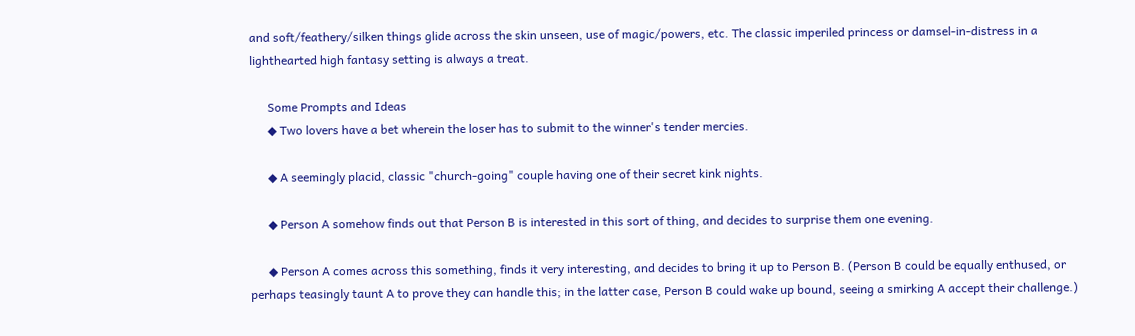and soft/feathery/silken things glide across the skin unseen, use of magic/powers, etc. The classic imperiled princess or damsel-in-distress in a lighthearted high fantasy setting is always a treat.

      Some Prompts and Ideas
      ◆ Two lovers have a bet wherein the loser has to submit to the winner's tender mercies.

      ◆ A seemingly placid, classic "church-going" couple having one of their secret kink nights.

      ◆ Person A somehow finds out that Person B is interested in this sort of thing, and decides to surprise them one evening.

      ◆ Person A comes across this something, finds it very interesting, and decides to bring it up to Person B. (Person B could be equally enthused, or perhaps teasingly taunt A to prove they can handle this; in the latter case, Person B could wake up bound, seeing a smirking A accept their challenge.)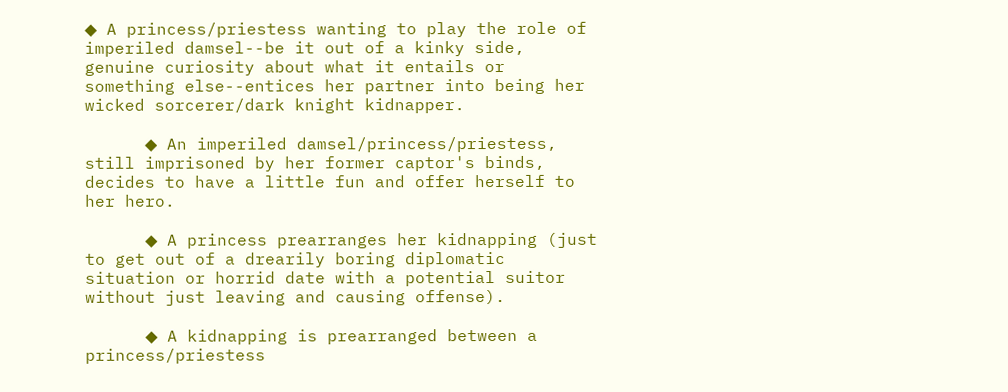◆ A princess/priestess wanting to play the role of imperiled damsel--be it out of a kinky side, genuine curiosity about what it entails or something else--entices her partner into being her wicked sorcerer/dark knight kidnapper.

      ◆ An imperiled damsel/princess/priestess, still imprisoned by her former captor's binds, decides to have a little fun and offer herself to her hero.

      ◆ A princess prearranges her kidnapping (just to get out of a drearily boring diplomatic situation or horrid date with a potential suitor without just leaving and causing offense).

      ◆ A kidnapping is prearranged between a princess/priestess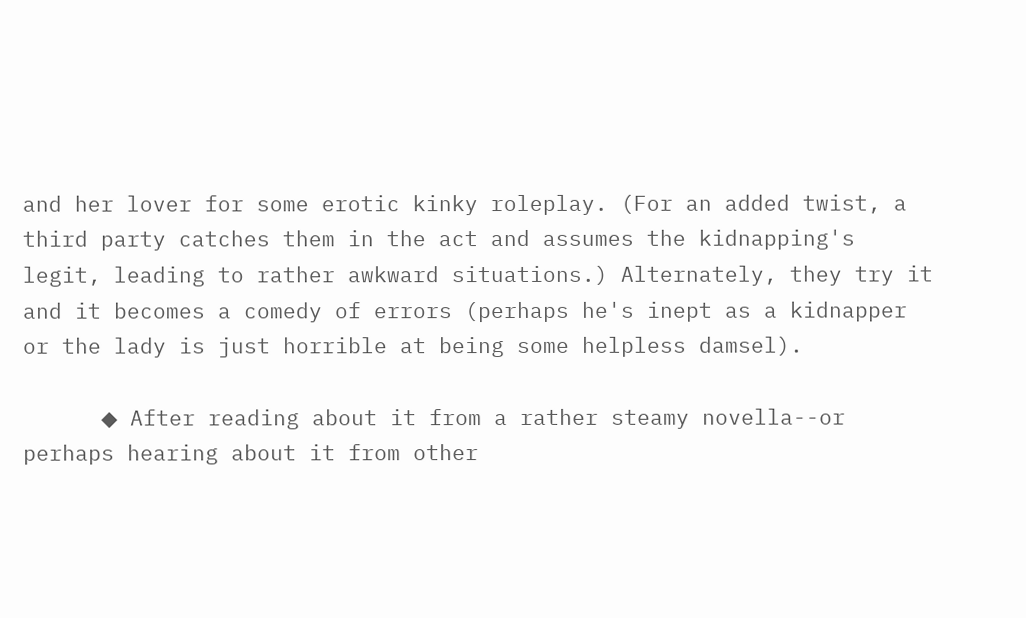and her lover for some erotic kinky roleplay. (For an added twist, a third party catches them in the act and assumes the kidnapping's legit, leading to rather awkward situations.) Alternately, they try it and it becomes a comedy of errors (perhaps he's inept as a kidnapper or the lady is just horrible at being some helpless damsel).

      ◆ After reading about it from a rather steamy novella--or perhaps hearing about it from other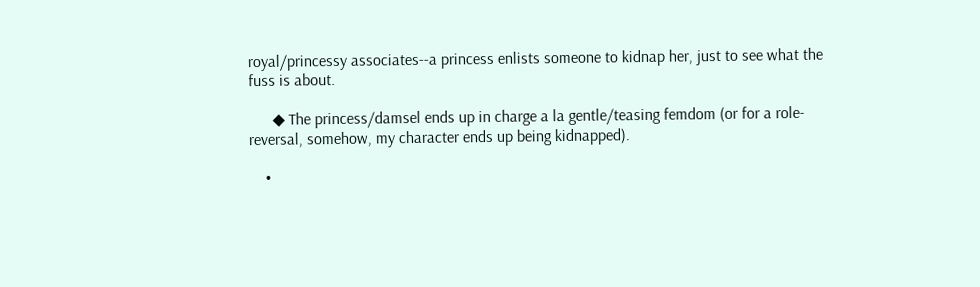royal/princessy associates--a princess enlists someone to kidnap her, just to see what the fuss is about.

      ◆ The princess/damsel ends up in charge a la gentle/teasing femdom (or for a role-reversal, somehow, my character ends up being kidnapped).

    •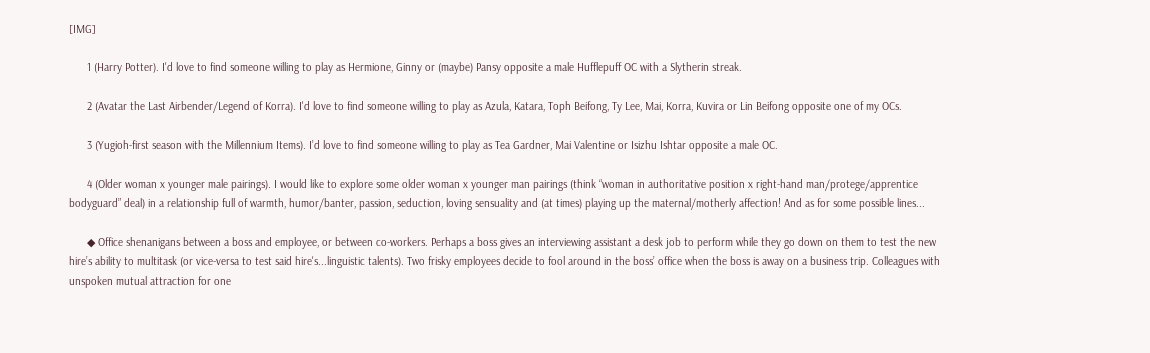[IMG]

      1 (Harry Potter). I'd love to find someone willing to play as Hermione, Ginny or (maybe) Pansy opposite a male Hufflepuff OC with a Slytherin streak.

      2 (Avatar the Last Airbender/Legend of Korra). I'd love to find someone willing to play as Azula, Katara, Toph Beifong, Ty Lee, Mai, Korra, Kuvira or Lin Beifong opposite one of my OCs.

      3 (Yugioh-first season with the Millennium Items). I’d love to find someone willing to play as Tea Gardner, Mai Valentine or Isizhu Ishtar opposite a male OC.

      4 (Older woman x younger male pairings). I would like to explore some older woman x younger man pairings (think “woman in authoritative position x right-hand man/protege/apprentice bodyguard” deal) in a relationship full of warmth, humor/banter, passion, seduction, loving sensuality and (at times) playing up the maternal/motherly affection! And as for some possible lines...

      ◆ Office shenanigans between a boss and employee, or between co-workers. Perhaps a boss gives an interviewing assistant a desk job to perform while they go down on them to test the new hire’s ability to multitask (or vice-versa to test said hire's...linguistic talents). Two frisky employees decide to fool around in the boss’ office when the boss is away on a business trip. Colleagues with unspoken mutual attraction for one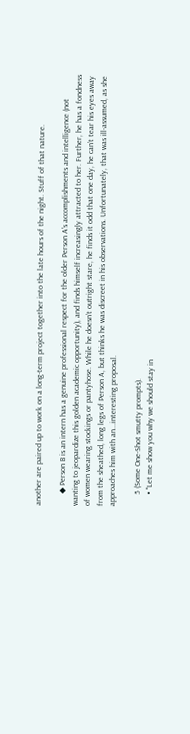another are paired up to work on a long-term project together into the late hours of the night. Stuff of that nature.

      ◆ Person B is an intern has a genuine professional respect for the older Person A's accomplishments and intelligence (not wanting to jeopardize this golden academic opportunity), and finds himself increasingly attracted to her. Further, he has a fondness of women wearing stockings or pantyhose. While he doesn’t outright stare, he finds it odd that one day, he can’t tear his eyes away from the sheathed, long legs of Person A, but thinks he was discreet in his observations. Unfortunately, that was ill-assumed, as she approaches him with an...interesting proposal.

      5 (Some One-Shot smutty prompts).
      • "Let me show you why we should stay in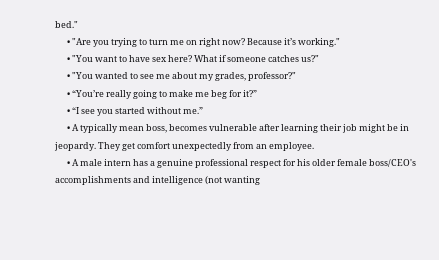bed."
      • "Are you trying to turn me on right now? Because it’s working."
      • "You want to have sex here? What if someone catches us?"
      • "You wanted to see me about my grades, professor?"
      • “You’re really going to make me beg for it?”
      • “I see you started without me.”
      • A typically mean boss, becomes vulnerable after learning their job might be in jeopardy. They get comfort unexpectedly from an employee.
      • A male intern has a genuine professional respect for his older female boss/CEO's accomplishments and intelligence (not wanting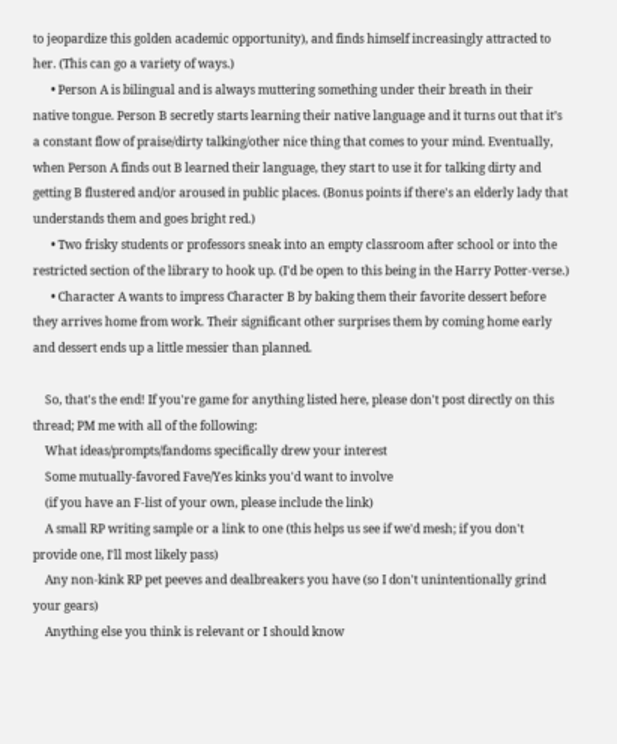to jeopardize this golden academic opportunity), and finds himself increasingly attracted to her. (This can go a variety of ways.)
      • Person A is bilingual and is always muttering something under their breath in their native tongue. Person B secretly starts learning their native language and it turns out that it’s a constant flow of praise/dirty talking/other nice thing that comes to your mind. Eventually, when Person A finds out B learned their language, they start to use it for talking dirty and getting B flustered and/or aroused in public places. (Bonus points if there's an elderly lady that understands them and goes bright red.)
      • Two frisky students or professors sneak into an empty classroom after school or into the restricted section of the library to hook up. (I'd be open to this being in the Harry Potter-verse.)
      • Character A wants to impress Character B by baking them their favorite dessert before they arrives home from work. Their significant other surprises them by coming home early and dessert ends up a little messier than planned.

    So, that's the end! If you're game for anything listed here, please don't post directly on this thread; PM me with all of the following:
    What ideas/prompts/fandoms specifically drew your interest
    Some mutually-favored Fave/Yes kinks you'd want to involve
    (if you have an F-list of your own, please include the link)
    A small RP writing sample or a link to one (this helps us see if we'd mesh; if you don't provide one, I'll most likely pass)
    Any non-kink RP pet peeves and dealbreakers you have (so I don't unintentionally grind your gears)
    Anything else you think is relevant or I should know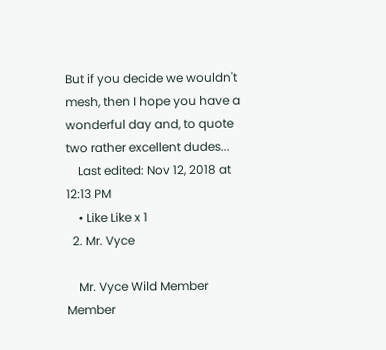But if you decide we wouldn't mesh, then I hope you have a wonderful day and, to quote two rather excellent dudes...
    Last edited: Nov 12, 2018 at 12:13 PM
    • Like Like x 1
  2. Mr. Vyce

    Mr. Vyce Wild Member Member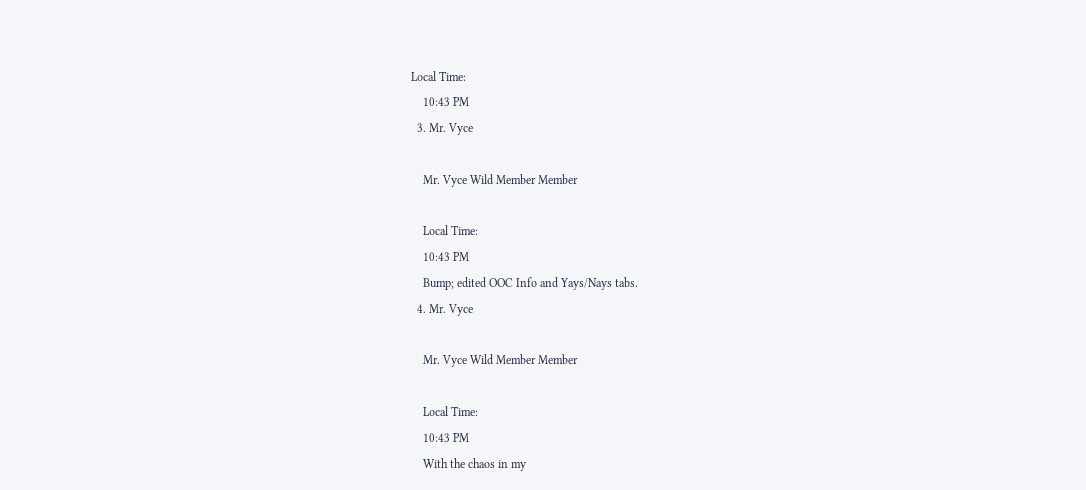Local Time:
    10:43 PM
  3. Mr. Vyce

    Mr. Vyce Wild Member Member

    Local Time:
    10:43 PM
    Bump; edited OOC Info and Yays/Nays tabs.
  4. Mr. Vyce

    Mr. Vyce Wild Member Member

    Local Time:
    10:43 PM
    With the chaos in my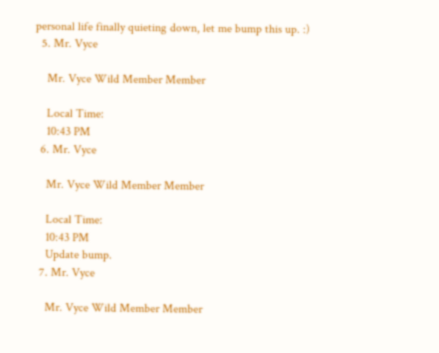personal life finally quieting down, let me bump this up. :)
  5. Mr. Vyce

    Mr. Vyce Wild Member Member

    Local Time:
    10:43 PM
  6. Mr. Vyce

    Mr. Vyce Wild Member Member

    Local Time:
    10:43 PM
    Update bump.
  7. Mr. Vyce

    Mr. Vyce Wild Member Member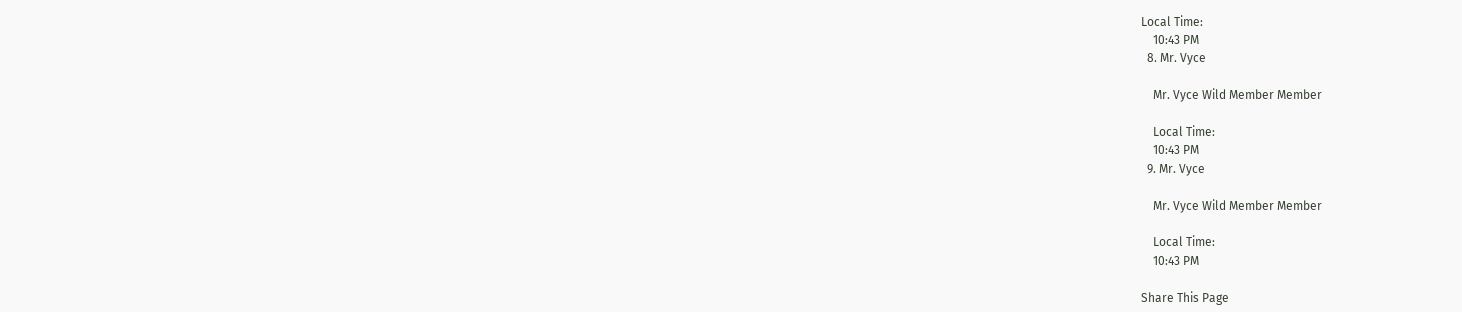Local Time:
    10:43 PM
  8. Mr. Vyce

    Mr. Vyce Wild Member Member

    Local Time:
    10:43 PM
  9. Mr. Vyce

    Mr. Vyce Wild Member Member

    Local Time:
    10:43 PM

Share This Page